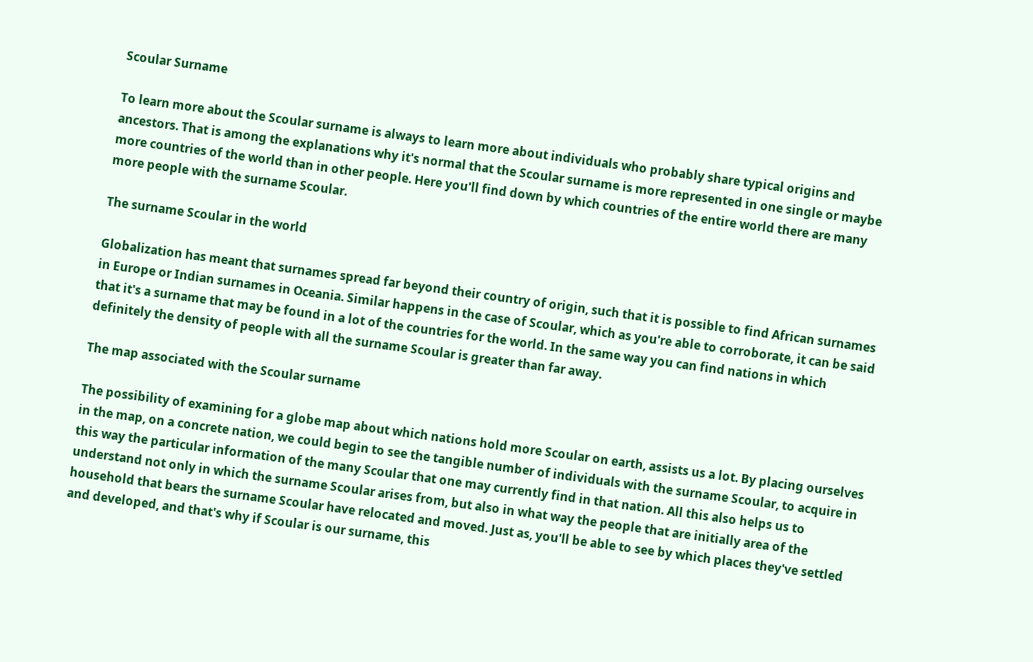Scoular Surname

To learn more about the Scoular surname is always to learn more about individuals who probably share typical origins and ancestors. That is among the explanations why it's normal that the Scoular surname is more represented in one single or maybe more countries of the world than in other people. Here you'll find down by which countries of the entire world there are many more people with the surname Scoular.

The surname Scoular in the world

Globalization has meant that surnames spread far beyond their country of origin, such that it is possible to find African surnames in Europe or Indian surnames in Oceania. Similar happens in the case of Scoular, which as you're able to corroborate, it can be said that it's a surname that may be found in a lot of the countries for the world. In the same way you can find nations in which definitely the density of people with all the surname Scoular is greater than far away.

The map associated with the Scoular surname

The possibility of examining for a globe map about which nations hold more Scoular on earth, assists us a lot. By placing ourselves in the map, on a concrete nation, we could begin to see the tangible number of individuals with the surname Scoular, to acquire in this way the particular information of the many Scoular that one may currently find in that nation. All this also helps us to understand not only in which the surname Scoular arises from, but also in what way the people that are initially area of the household that bears the surname Scoular have relocated and moved. Just as, you'll be able to see by which places they've settled and developed, and that's why if Scoular is our surname, this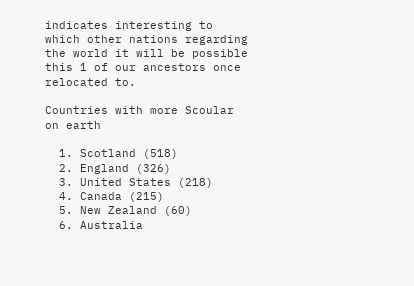indicates interesting to which other nations regarding the world it will be possible this 1 of our ancestors once relocated to.

Countries with more Scoular on earth

  1. Scotland (518)
  2. England (326)
  3. United States (218)
  4. Canada (215)
  5. New Zealand (60)
  6. Australia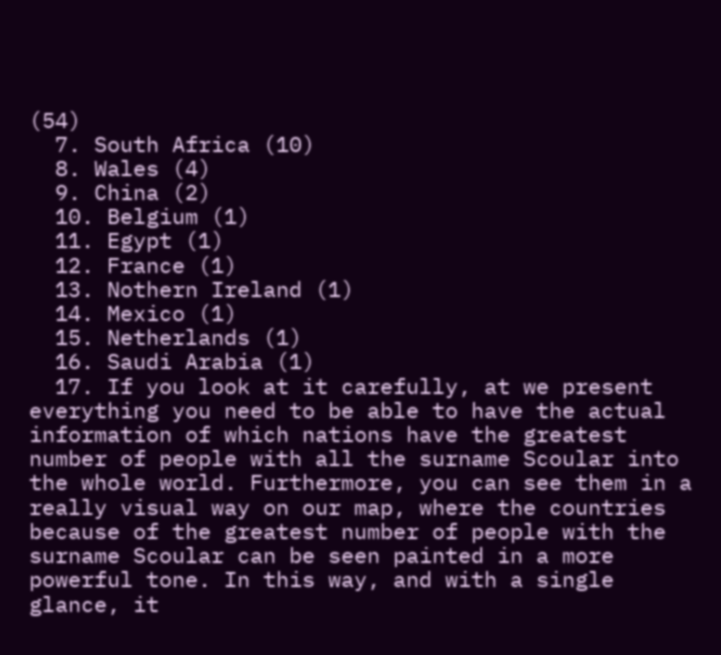(54)
  7. South Africa (10)
  8. Wales (4)
  9. China (2)
  10. Belgium (1)
  11. Egypt (1)
  12. France (1)
  13. Nothern Ireland (1)
  14. Mexico (1)
  15. Netherlands (1)
  16. Saudi Arabia (1)
  17. If you look at it carefully, at we present everything you need to be able to have the actual information of which nations have the greatest number of people with all the surname Scoular into the whole world. Furthermore, you can see them in a really visual way on our map, where the countries because of the greatest number of people with the surname Scoular can be seen painted in a more powerful tone. In this way, and with a single glance, it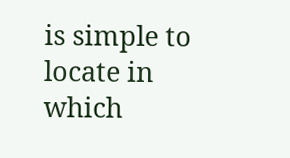is simple to locate in which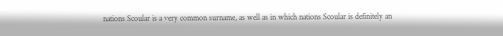nations Scoular is a very common surname, as well as in which nations Scoular is definitely an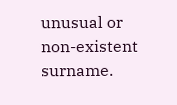unusual or non-existent surname.